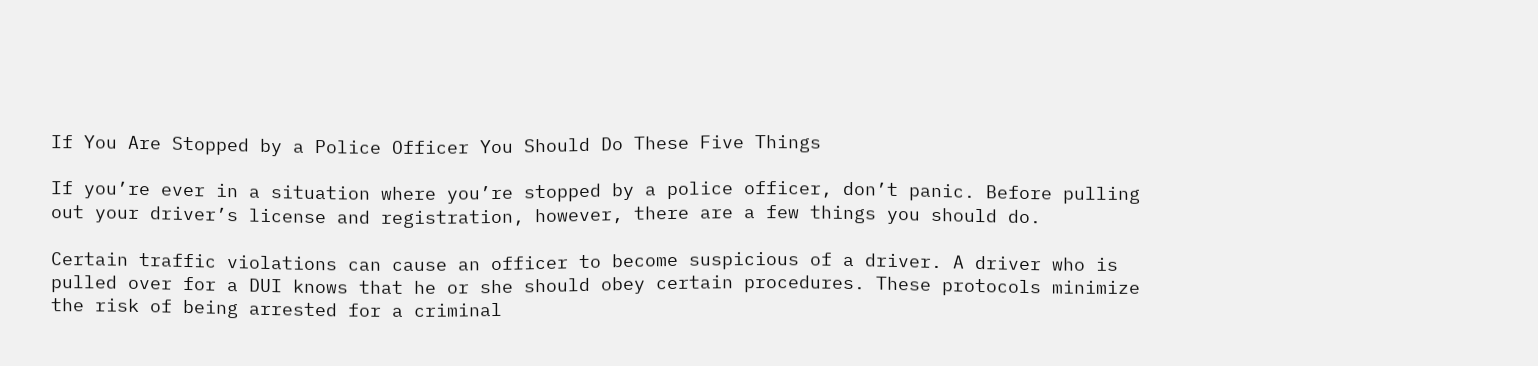If You Are Stopped by a Police Officer You Should Do These Five Things

If you’re ever in a situation where you’re stopped by a police officer, don’t panic. Before pulling out your driver’s license and registration, however, there are a few things you should do.

Certain traffic violations can cause an officer to become suspicious of a driver. A driver who is pulled over for a DUI knows that he or she should obey certain procedures. These protocols minimize the risk of being arrested for a criminal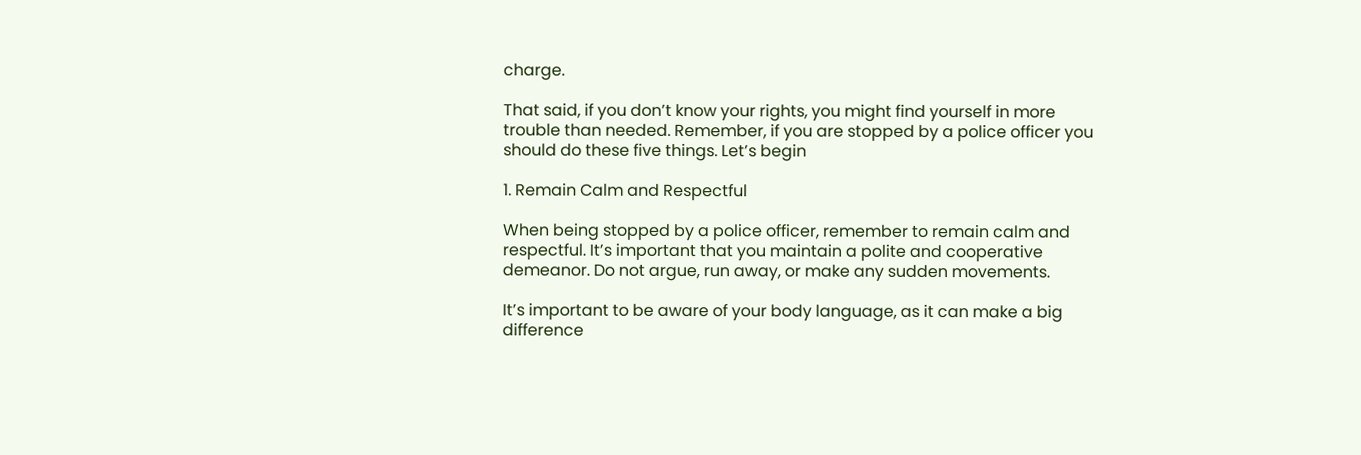charge.

That said, if you don’t know your rights, you might find yourself in more trouble than needed. Remember, if you are stopped by a police officer you should do these five things. Let’s begin

1. Remain Calm and Respectful

When being stopped by a police officer, remember to remain calm and respectful. It’s important that you maintain a polite and cooperative demeanor. Do not argue, run away, or make any sudden movements.

It’s important to be aware of your body language, as it can make a big difference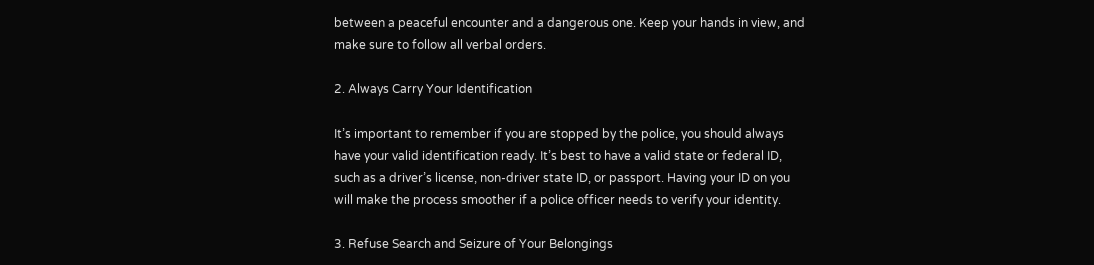between a peaceful encounter and a dangerous one. Keep your hands in view, and make sure to follow all verbal orders.

2. Always Carry Your Identification

It’s important to remember if you are stopped by the police, you should always have your valid identification ready. It’s best to have a valid state or federal ID, such as a driver’s license, non-driver state ID, or passport. Having your ID on you will make the process smoother if a police officer needs to verify your identity.

3. Refuse Search and Seizure of Your Belongings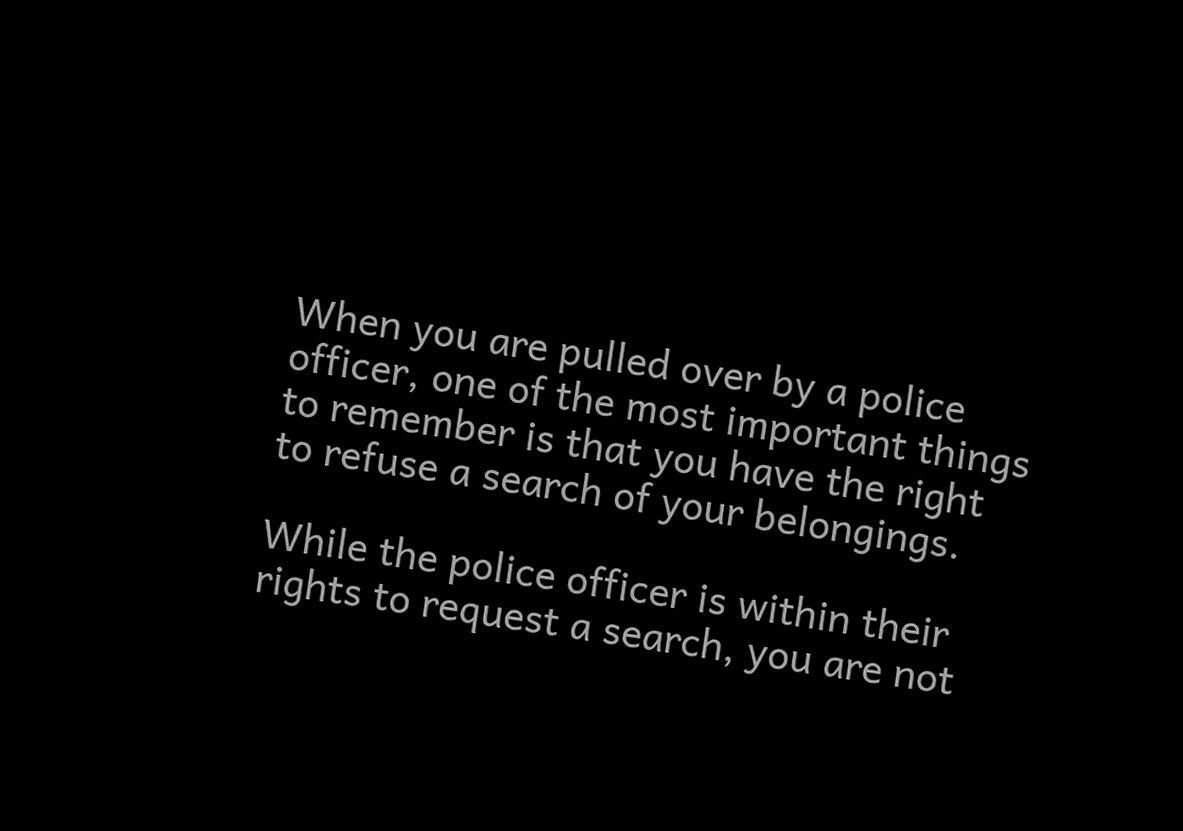When you are pulled over by a police officer, one of the most important things to remember is that you have the right to refuse a search of your belongings.

While the police officer is within their rights to request a search, you are not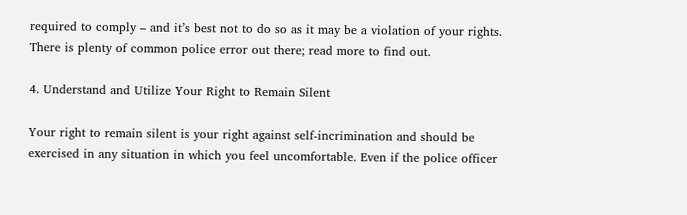required to comply – and it’s best not to do so as it may be a violation of your rights. There is plenty of common police error out there; read more to find out.

4. Understand and Utilize Your Right to Remain Silent

Your right to remain silent is your right against self-incrimination and should be exercised in any situation in which you feel uncomfortable. Even if the police officer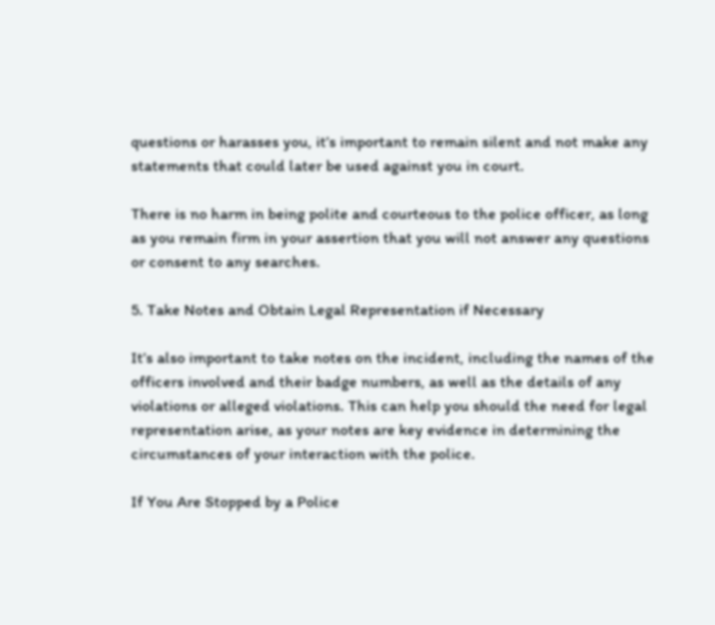questions or harasses you, it’s important to remain silent and not make any statements that could later be used against you in court.

There is no harm in being polite and courteous to the police officer, as long as you remain firm in your assertion that you will not answer any questions or consent to any searches.

5. Take Notes and Obtain Legal Representation if Necessary

It’s also important to take notes on the incident, including the names of the officers involved and their badge numbers, as well as the details of any violations or alleged violations. This can help you should the need for legal representation arise, as your notes are key evidence in determining the circumstances of your interaction with the police.

If You Are Stopped by a Police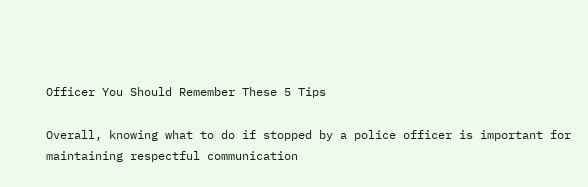Officer You Should Remember These 5 Tips

Overall, knowing what to do if stopped by a police officer is important for maintaining respectful communication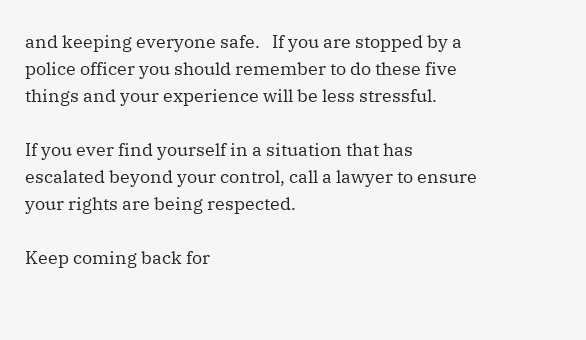and keeping everyone safe.   If you are stopped by a police officer you should remember to do these five things and your experience will be less stressful.

If you ever find yourself in a situation that has escalated beyond your control, call a lawyer to ensure your rights are being respected.

Keep coming back for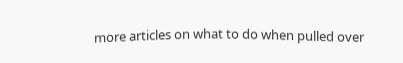more articles on what to do when pulled over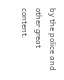by the police and other great content.